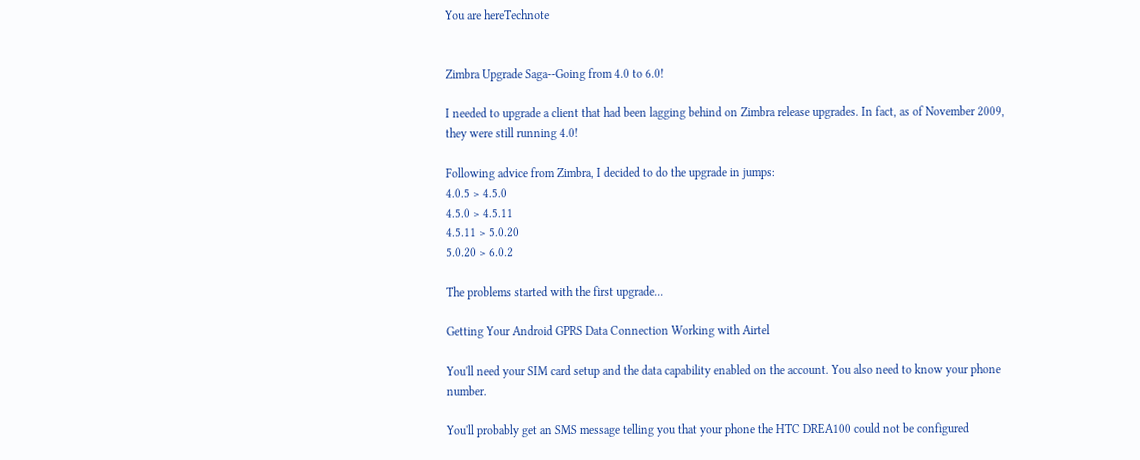You are hereTechnote


Zimbra Upgrade Saga--Going from 4.0 to 6.0!

I needed to upgrade a client that had been lagging behind on Zimbra release upgrades. In fact, as of November 2009, they were still running 4.0!

Following advice from Zimbra, I decided to do the upgrade in jumps:
4.0.5 > 4.5.0
4.5.0 > 4.5.11
4.5.11 > 5.0.20
5.0.20 > 6.0.2

The problems started with the first upgrade...

Getting Your Android GPRS Data Connection Working with Airtel

You'll need your SIM card setup and the data capability enabled on the account. You also need to know your phone number.

You'll probably get an SMS message telling you that your phone the HTC DREA100 could not be configured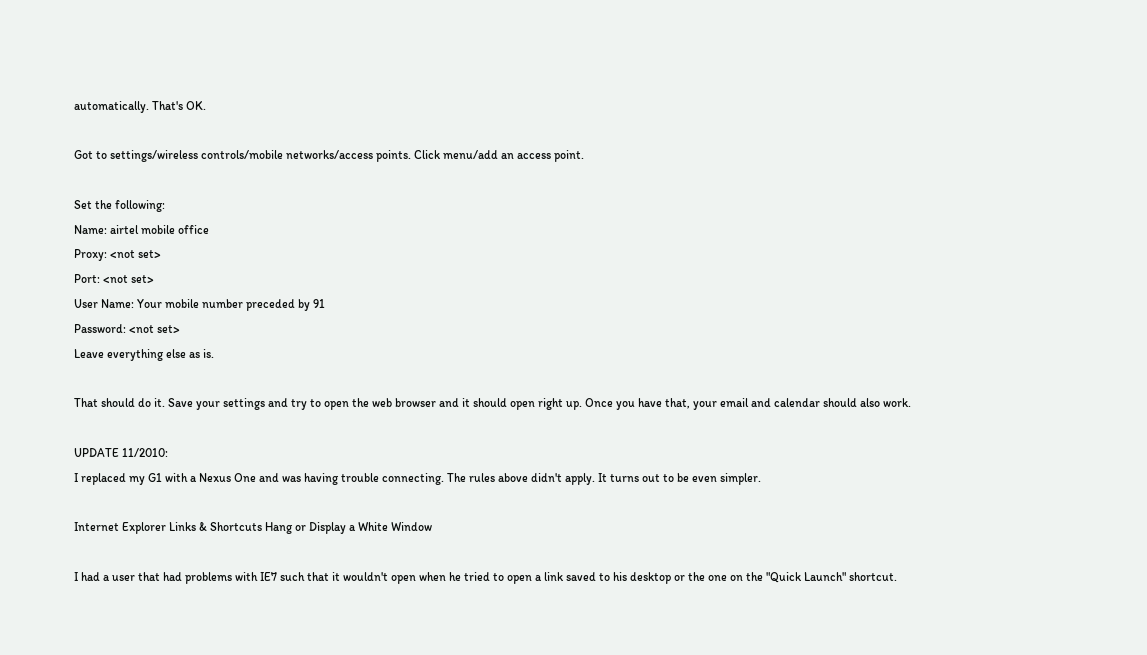automatically. That's OK.

Got to settings/wireless controls/mobile networks/access points. Click menu/add an access point.

Set the following:
Name: airtel mobile office
Proxy: <not set>
Port: <not set>
User Name: Your mobile number preceded by 91
Password: <not set>
Leave everything else as is.

That should do it. Save your settings and try to open the web browser and it should open right up. Once you have that, your email and calendar should also work.

UPDATE 11/2010:
I replaced my G1 with a Nexus One and was having trouble connecting. The rules above didn't apply. It turns out to be even simpler.

Internet Explorer Links & Shortcuts Hang or Display a White Window

I had a user that had problems with IE7 such that it wouldn't open when he tried to open a link saved to his desktop or the one on the "Quick Launch" shortcut.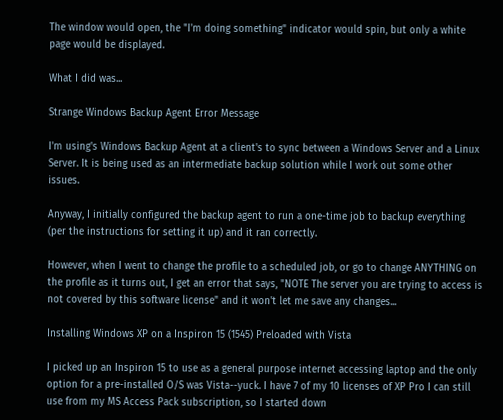The window would open, the "I'm doing something" indicator would spin, but only a white page would be displayed.

What I did was...

Strange Windows Backup Agent Error Message

I'm using's Windows Backup Agent at a client's to sync between a Windows Server and a Linux Server. It is being used as an intermediate backup solution while I work out some other issues.

Anyway, I initially configured the backup agent to run a one-time job to backup everything (per the instructions for setting it up) and it ran correctly.

However, when I went to change the profile to a scheduled job, or go to change ANYTHING on the profile as it turns out, I get an error that says, "NOTE The server you are trying to access is not covered by this software license" and it won't let me save any changes...

Installing Windows XP on a Inspiron 15 (1545) Preloaded with Vista

I picked up an Inspiron 15 to use as a general purpose internet accessing laptop and the only option for a pre-installed O/S was Vista--yuck. I have 7 of my 10 licenses of XP Pro I can still use from my MS Access Pack subscription, so I started down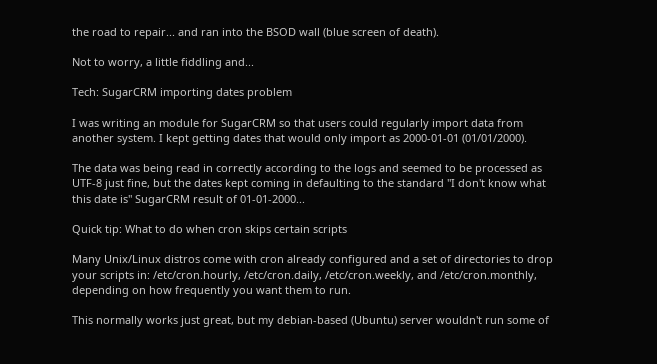the road to repair... and ran into the BSOD wall (blue screen of death).

Not to worry, a little fiddling and...

Tech: SugarCRM importing dates problem

I was writing an module for SugarCRM so that users could regularly import data from another system. I kept getting dates that would only import as 2000-01-01 (01/01/2000).

The data was being read in correctly according to the logs and seemed to be processed as UTF-8 just fine, but the dates kept coming in defaulting to the standard "I don't know what this date is" SugarCRM result of 01-01-2000...

Quick tip: What to do when cron skips certain scripts

Many Unix/Linux distros come with cron already configured and a set of directories to drop your scripts in: /etc/cron.hourly, /etc/cron.daily, /etc/cron.weekly, and /etc/cron.monthly, depending on how frequently you want them to run.

This normally works just great, but my debian-based (Ubuntu) server wouldn't run some of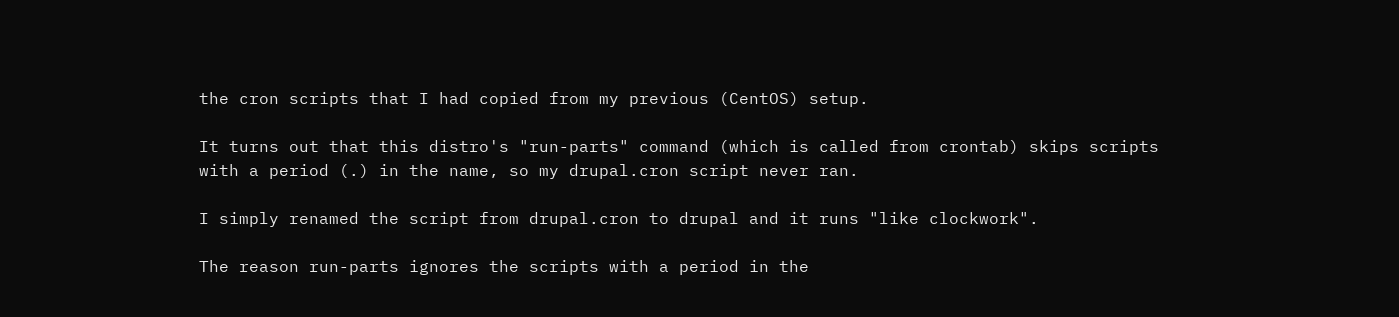the cron scripts that I had copied from my previous (CentOS) setup.

It turns out that this distro's "run-parts" command (which is called from crontab) skips scripts with a period (.) in the name, so my drupal.cron script never ran.

I simply renamed the script from drupal.cron to drupal and it runs "like clockwork".

The reason run-parts ignores the scripts with a period in the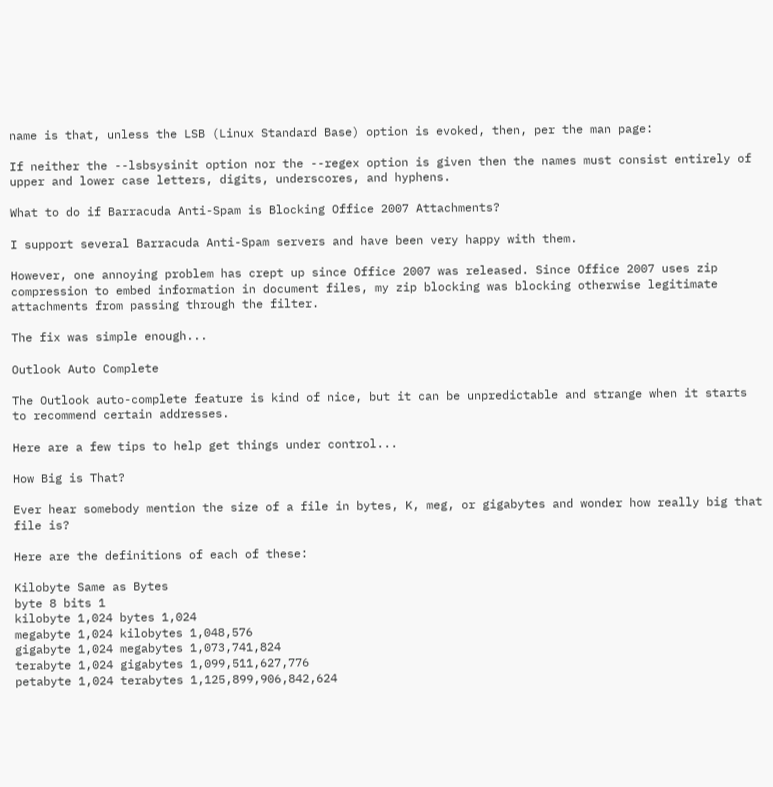name is that, unless the LSB (Linux Standard Base) option is evoked, then, per the man page:

If neither the --lsbsysinit option nor the --regex option is given then the names must consist entirely of upper and lower case letters, digits, underscores, and hyphens.

What to do if Barracuda Anti-Spam is Blocking Office 2007 Attachments?

I support several Barracuda Anti-Spam servers and have been very happy with them.

However, one annoying problem has crept up since Office 2007 was released. Since Office 2007 uses zip compression to embed information in document files, my zip blocking was blocking otherwise legitimate attachments from passing through the filter.

The fix was simple enough...

Outlook Auto Complete

The Outlook auto-complete feature is kind of nice, but it can be unpredictable and strange when it starts to recommend certain addresses.

Here are a few tips to help get things under control...

How Big is That?

Ever hear somebody mention the size of a file in bytes, K, meg, or gigabytes and wonder how really big that file is?

Here are the definitions of each of these:

Kilobyte Same as Bytes
byte 8 bits 1
kilobyte 1,024 bytes 1,024
megabyte 1,024 kilobytes 1,048,576
gigabyte 1,024 megabytes 1,073,741,824
terabyte 1,024 gigabytes 1,099,511,627,776
petabyte 1,024 terabytes 1,125,899,906,842,624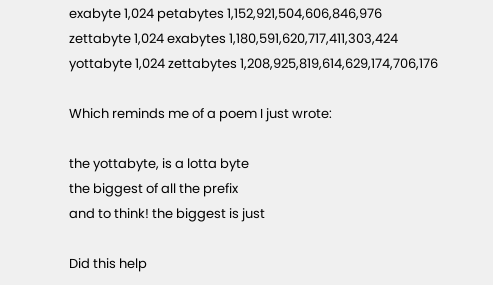exabyte 1,024 petabytes 1,152,921,504,606,846,976
zettabyte 1,024 exabytes 1,180,591,620,717,411,303,424
yottabyte 1,024 zettabytes 1,208,925,819,614,629,174,706,176

Which reminds me of a poem I just wrote:

the yottabyte, is a lotta byte
the biggest of all the prefix
and to think! the biggest is just

Did this help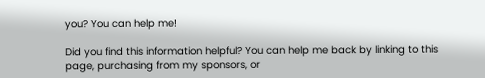you? You can help me!

Did you find this information helpful? You can help me back by linking to this page, purchasing from my sponsors, or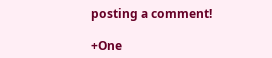posting a comment!

+One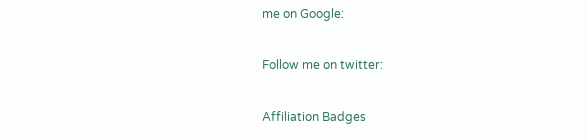me on Google:

Follow me on twitter:

Affiliation Badges